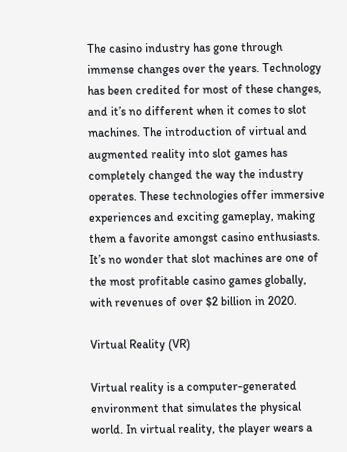The casino industry has gone through immense changes over the years. Technology has been credited for most of these changes, and it’s no different when it comes to slot machines. The introduction of virtual and augmented reality into slot games has completely changed the way the industry operates. These technologies offer immersive experiences and exciting gameplay, making them a favorite amongst casino enthusiasts. It’s no wonder that slot machines are one of the most profitable casino games globally, with revenues of over $2 billion in 2020.

Virtual Reality (VR)

Virtual reality is a computer-generated environment that simulates the physical world. In virtual reality, the player wears a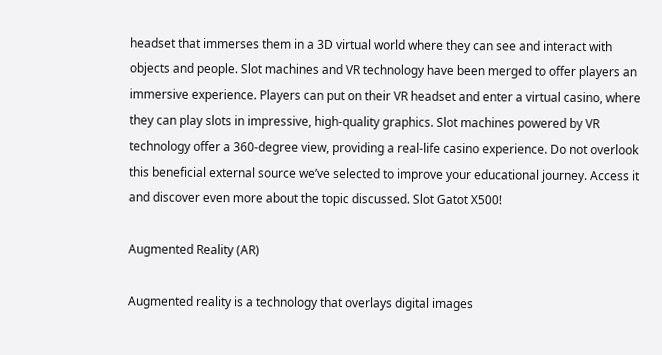headset that immerses them in a 3D virtual world where they can see and interact with objects and people. Slot machines and VR technology have been merged to offer players an immersive experience. Players can put on their VR headset and enter a virtual casino, where they can play slots in impressive, high-quality graphics. Slot machines powered by VR technology offer a 360-degree view, providing a real-life casino experience. Do not overlook this beneficial external source we’ve selected to improve your educational journey. Access it and discover even more about the topic discussed. Slot Gatot X500!

Augmented Reality (AR)

Augmented reality is a technology that overlays digital images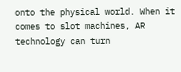onto the physical world. When it comes to slot machines, AR technology can turn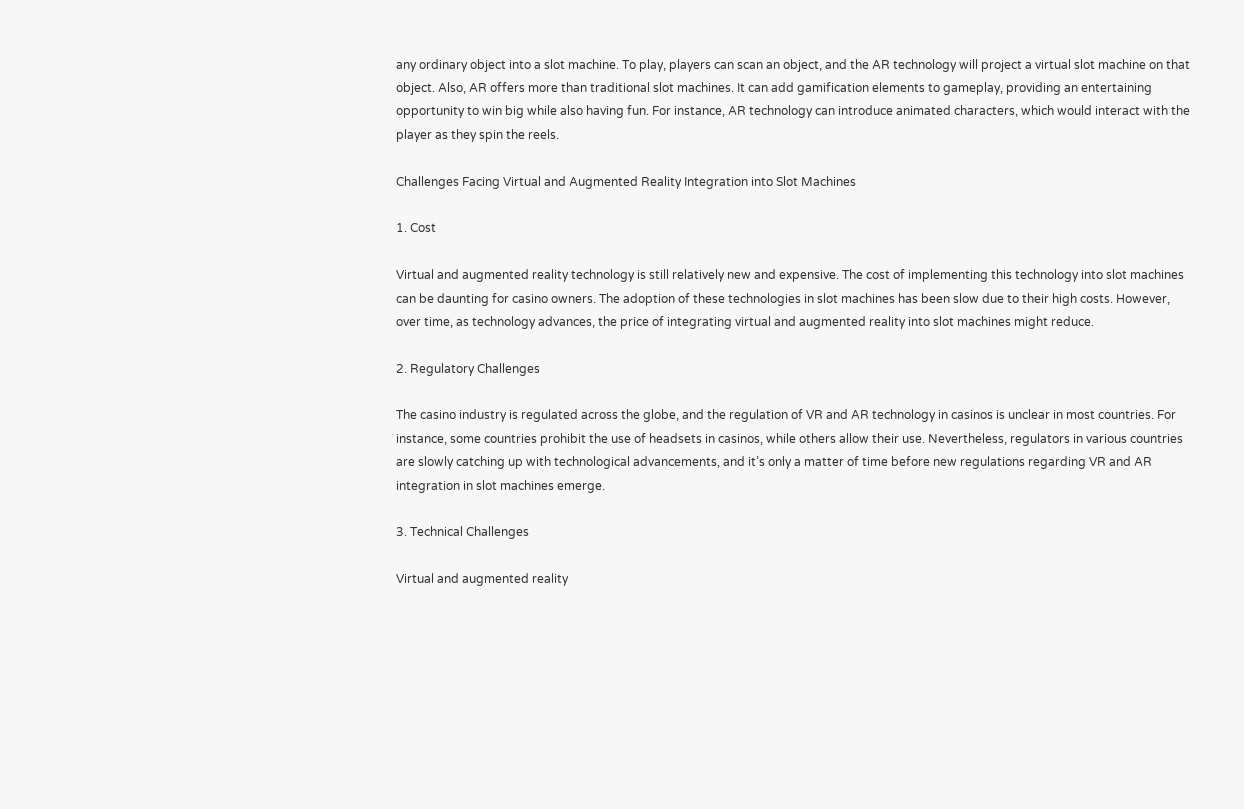any ordinary object into a slot machine. To play, players can scan an object, and the AR technology will project a virtual slot machine on that object. Also, AR offers more than traditional slot machines. It can add gamification elements to gameplay, providing an entertaining opportunity to win big while also having fun. For instance, AR technology can introduce animated characters, which would interact with the player as they spin the reels.

Challenges Facing Virtual and Augmented Reality Integration into Slot Machines

1. Cost

Virtual and augmented reality technology is still relatively new and expensive. The cost of implementing this technology into slot machines can be daunting for casino owners. The adoption of these technologies in slot machines has been slow due to their high costs. However, over time, as technology advances, the price of integrating virtual and augmented reality into slot machines might reduce.

2. Regulatory Challenges

The casino industry is regulated across the globe, and the regulation of VR and AR technology in casinos is unclear in most countries. For instance, some countries prohibit the use of headsets in casinos, while others allow their use. Nevertheless, regulators in various countries are slowly catching up with technological advancements, and it’s only a matter of time before new regulations regarding VR and AR integration in slot machines emerge.

3. Technical Challenges

Virtual and augmented reality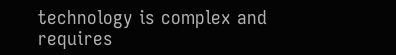technology is complex and requires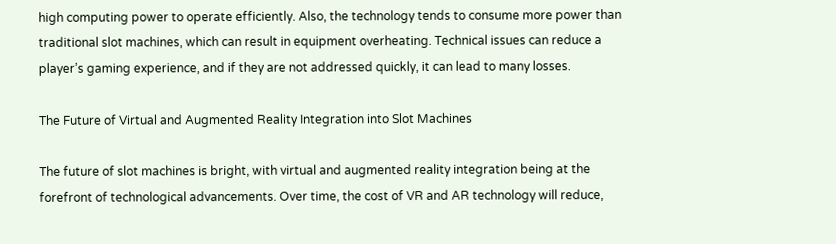high computing power to operate efficiently. Also, the technology tends to consume more power than traditional slot machines, which can result in equipment overheating. Technical issues can reduce a player’s gaming experience, and if they are not addressed quickly, it can lead to many losses.

The Future of Virtual and Augmented Reality Integration into Slot Machines

The future of slot machines is bright, with virtual and augmented reality integration being at the forefront of technological advancements. Over time, the cost of VR and AR technology will reduce,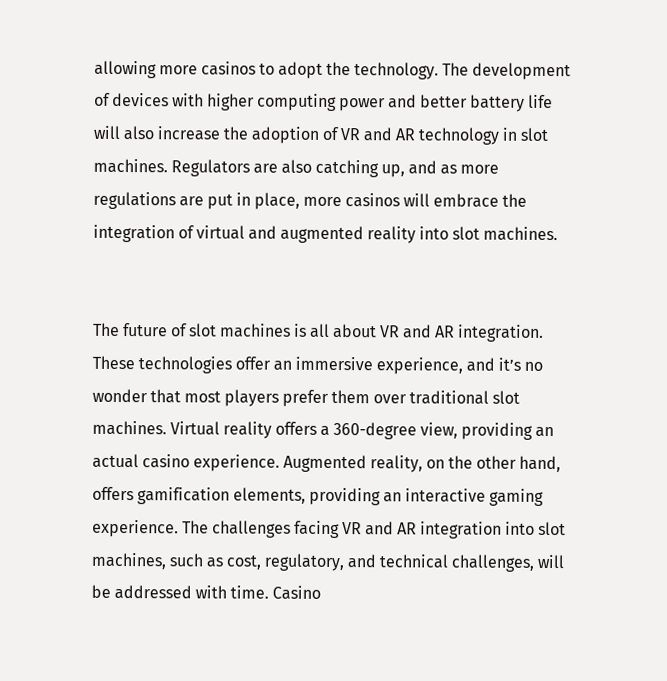allowing more casinos to adopt the technology. The development of devices with higher computing power and better battery life will also increase the adoption of VR and AR technology in slot machines. Regulators are also catching up, and as more regulations are put in place, more casinos will embrace the integration of virtual and augmented reality into slot machines.


The future of slot machines is all about VR and AR integration. These technologies offer an immersive experience, and it’s no wonder that most players prefer them over traditional slot machines. Virtual reality offers a 360-degree view, providing an actual casino experience. Augmented reality, on the other hand, offers gamification elements, providing an interactive gaming experience. The challenges facing VR and AR integration into slot machines, such as cost, regulatory, and technical challenges, will be addressed with time. Casino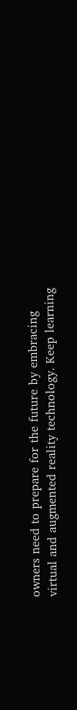owners need to prepare for the future by embracing virtual and augmented reality technology. Keep learning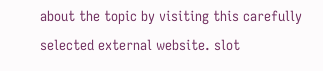about the topic by visiting this carefully selected external website. slot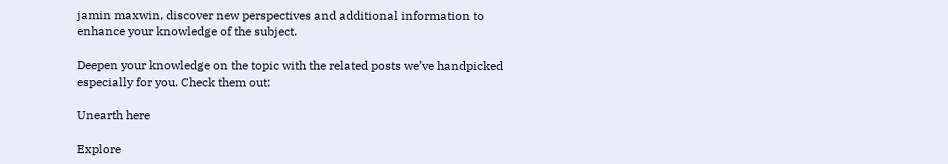jamin maxwin, discover new perspectives and additional information to enhance your knowledge of the subject.

Deepen your knowledge on the topic with the related posts we’ve handpicked especially for you. Check them out:

Unearth here

Explore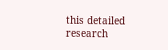this detailed research